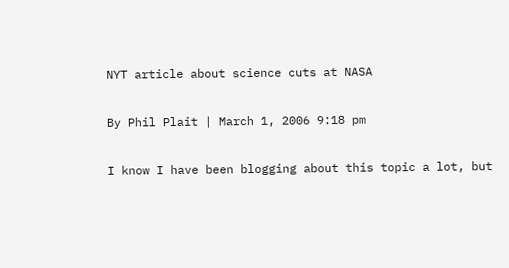NYT article about science cuts at NASA

By Phil Plait | March 1, 2006 9:18 pm

I know I have been blogging about this topic a lot, but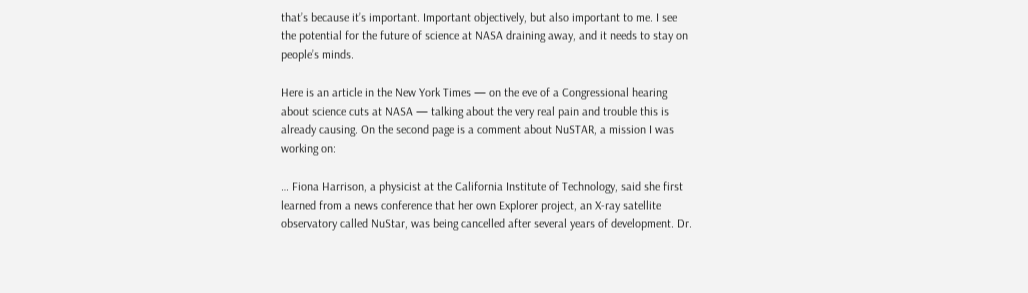that’s because it’s important. Important objectively, but also important to me. I see the potential for the future of science at NASA draining away, and it needs to stay on people’s minds.

Here is an article in the New York Times — on the eve of a Congressional hearing about science cuts at NASA — talking about the very real pain and trouble this is already causing. On the second page is a comment about NuSTAR, a mission I was working on:

… Fiona Harrison, a physicist at the California Institute of Technology, said she first learned from a news conference that her own Explorer project, an X-ray satellite observatory called NuStar, was being cancelled after several years of development. Dr.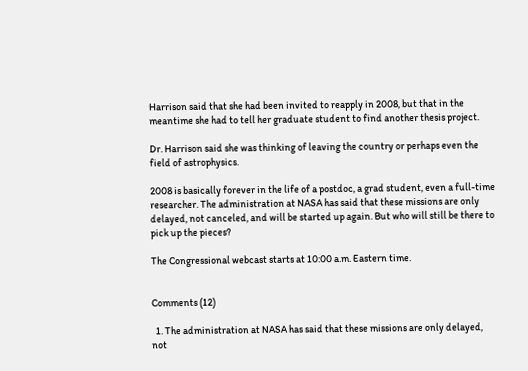Harrison said that she had been invited to reapply in 2008, but that in the meantime she had to tell her graduate student to find another thesis project.

Dr. Harrison said she was thinking of leaving the country or perhaps even the field of astrophysics.

2008 is basically forever in the life of a postdoc, a grad student, even a full-time researcher. The administration at NASA has said that these missions are only delayed, not canceled, and will be started up again. But who will still be there to pick up the pieces?

The Congressional webcast starts at 10:00 a.m. Eastern time.


Comments (12)

  1. The administration at NASA has said that these missions are only delayed, not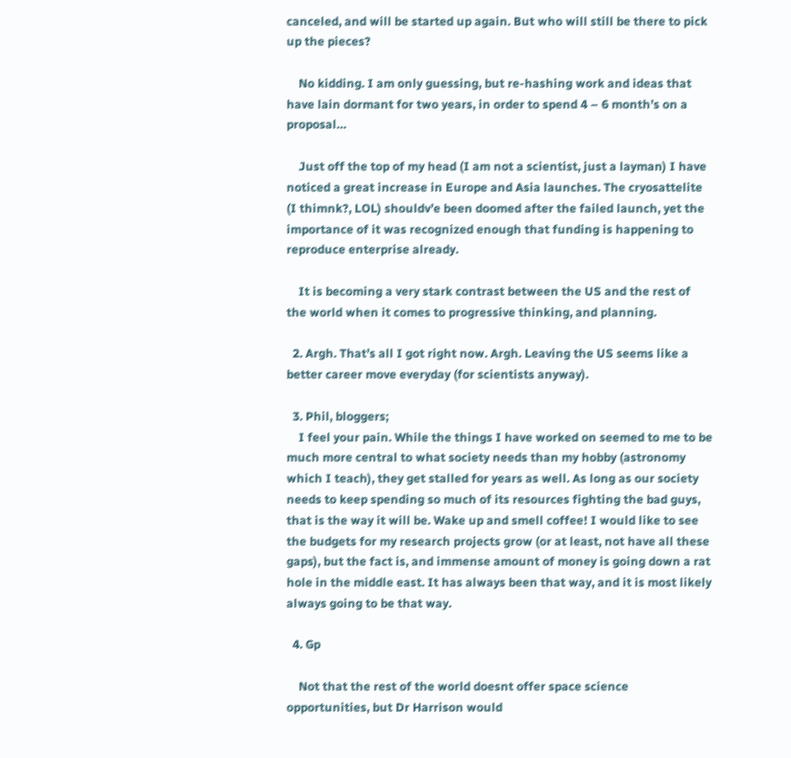canceled, and will be started up again. But who will still be there to pick up the pieces?

    No kidding. I am only guessing, but re-hashing work and ideas that have lain dormant for two years, in order to spend 4 – 6 month’s on a proposal…

    Just off the top of my head (I am not a scientist, just a layman) I have noticed a great increase in Europe and Asia launches. The cryosattelite (I thimnk?, LOL) shouldv’e been doomed after the failed launch, yet the importance of it was recognized enough that funding is happening to reproduce enterprise already.

    It is becoming a very stark contrast between the US and the rest of the world when it comes to progressive thinking, and planning.

  2. Argh. That’s all I got right now. Argh. Leaving the US seems like a better career move everyday (for scientists anyway).

  3. Phil, bloggers;
    I feel your pain. While the things I have worked on seemed to me to be much more central to what society needs than my hobby (astronomy which I teach), they get stalled for years as well. As long as our society needs to keep spending so much of its resources fighting the bad guys, that is the way it will be. Wake up and smell coffee! I would like to see the budgets for my research projects grow (or at least, not have all these gaps), but the fact is, and immense amount of money is going down a rat hole in the middle east. It has always been that way, and it is most likely always going to be that way.

  4. Gp

    Not that the rest of the world doesnt offer space science opportunities, but Dr Harrison would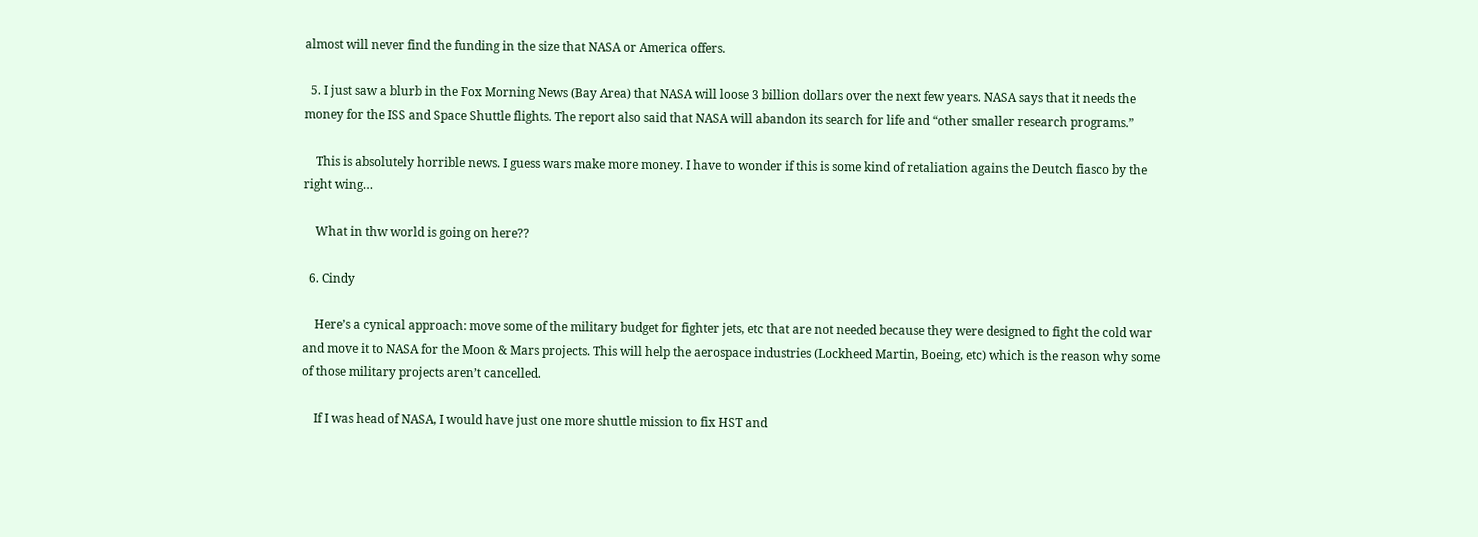almost will never find the funding in the size that NASA or America offers.

  5. I just saw a blurb in the Fox Morning News (Bay Area) that NASA will loose 3 billion dollars over the next few years. NASA says that it needs the money for the ISS and Space Shuttle flights. The report also said that NASA will abandon its search for life and “other smaller research programs.”

    This is absolutely horrible news. I guess wars make more money. I have to wonder if this is some kind of retaliation agains the Deutch fiasco by the right wing…

    What in thw world is going on here??

  6. Cindy

    Here’s a cynical approach: move some of the military budget for fighter jets, etc that are not needed because they were designed to fight the cold war and move it to NASA for the Moon & Mars projects. This will help the aerospace industries (Lockheed Martin, Boeing, etc) which is the reason why some of those military projects aren’t cancelled.

    If I was head of NASA, I would have just one more shuttle mission to fix HST and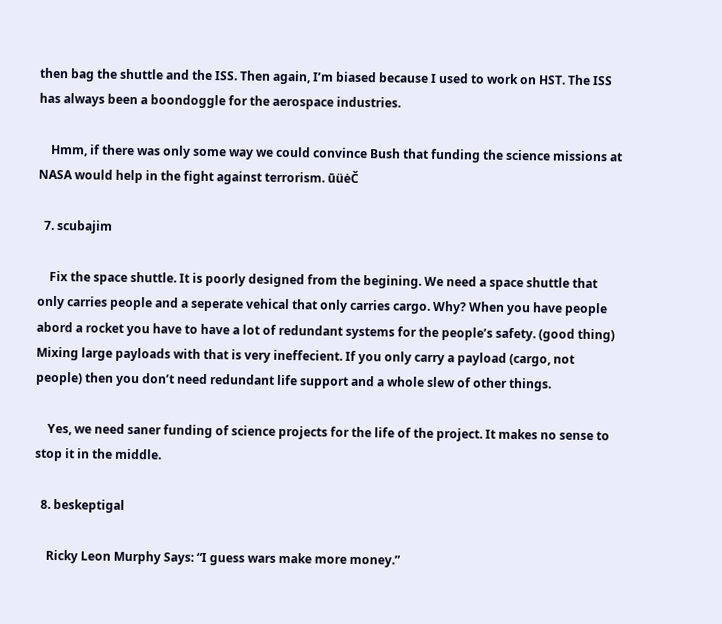then bag the shuttle and the ISS. Then again, I’m biased because I used to work on HST. The ISS has always been a boondoggle for the aerospace industries.

    Hmm, if there was only some way we could convince Bush that funding the science missions at NASA would help in the fight against terrorism. ūüėČ

  7. scubajim

    Fix the space shuttle. It is poorly designed from the begining. We need a space shuttle that only carries people and a seperate vehical that only carries cargo. Why? When you have people abord a rocket you have to have a lot of redundant systems for the people’s safety. (good thing) Mixing large payloads with that is very ineffecient. If you only carry a payload (cargo, not people) then you don’t need redundant life support and a whole slew of other things.

    Yes, we need saner funding of science projects for the life of the project. It makes no sense to stop it in the middle.

  8. beskeptigal

    Ricky Leon Murphy Says: “I guess wars make more money.”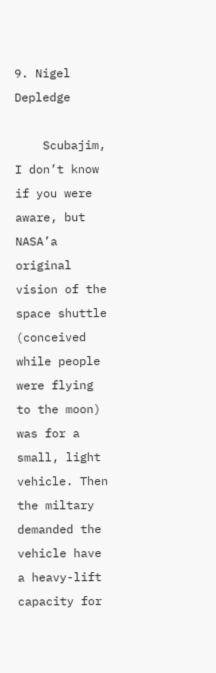9. Nigel Depledge

    Scubajim, I don’t know if you were aware, but NASA’a original vision of the space shuttle (conceived while people were flying to the moon) was for a small, light vehicle. Then the miltary demanded the vehicle have a heavy-lift capacity for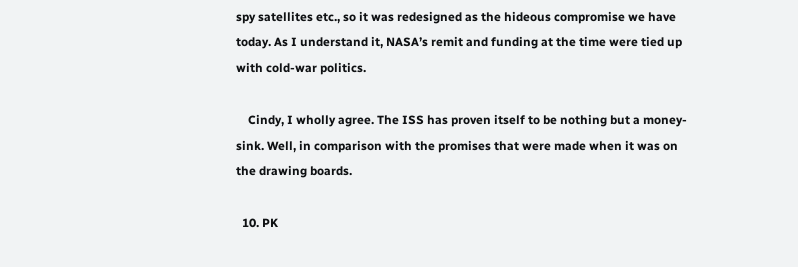spy satellites etc., so it was redesigned as the hideous compromise we have today. As I understand it, NASA’s remit and funding at the time were tied up with cold-war politics.

    Cindy, I wholly agree. The ISS has proven itself to be nothing but a money-sink. Well, in comparison with the promises that were made when it was on the drawing boards.

  10. PK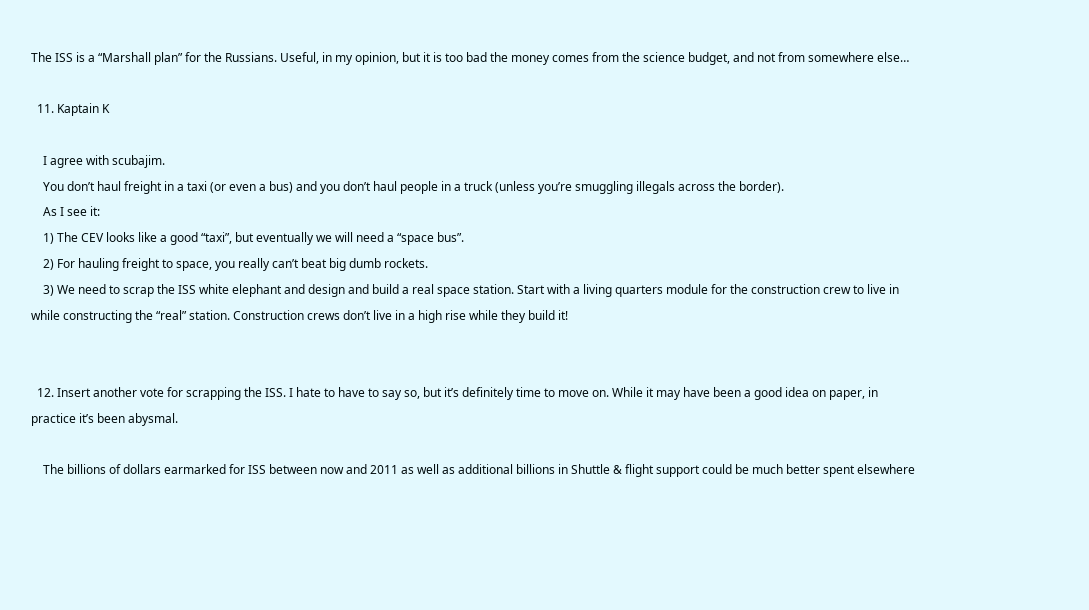The ISS is a “Marshall plan” for the Russians. Useful, in my opinion, but it is too bad the money comes from the science budget, and not from somewhere else…

  11. Kaptain K

    I agree with scubajim.
    You don’t haul freight in a taxi (or even a bus) and you don’t haul people in a truck (unless you’re smuggling illegals across the border).
    As I see it:
    1) The CEV looks like a good “taxi”, but eventually we will need a “space bus”.
    2) For hauling freight to space, you really can’t beat big dumb rockets.
    3) We need to scrap the ISS white elephant and design and build a real space station. Start with a living quarters module for the construction crew to live in while constructing the “real” station. Construction crews don’t live in a high rise while they build it!


  12. Insert another vote for scrapping the ISS. I hate to have to say so, but it’s definitely time to move on. While it may have been a good idea on paper, in practice it’s been abysmal.

    The billions of dollars earmarked for ISS between now and 2011 as well as additional billions in Shuttle & flight support could be much better spent elsewhere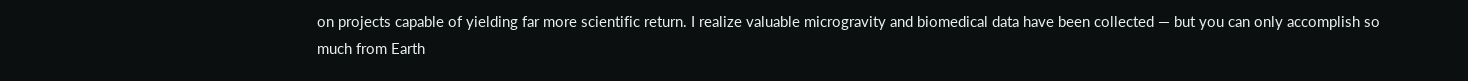on projects capable of yielding far more scientific return. I realize valuable microgravity and biomedical data have been collected — but you can only accomplish so much from Earth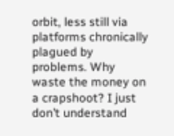orbit, less still via platforms chronically plagued by problems. Why waste the money on a crapshoot? I just don’t understand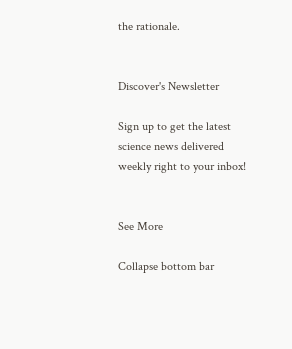the rationale.


Discover's Newsletter

Sign up to get the latest science news delivered weekly right to your inbox!


See More

Collapse bottom bar